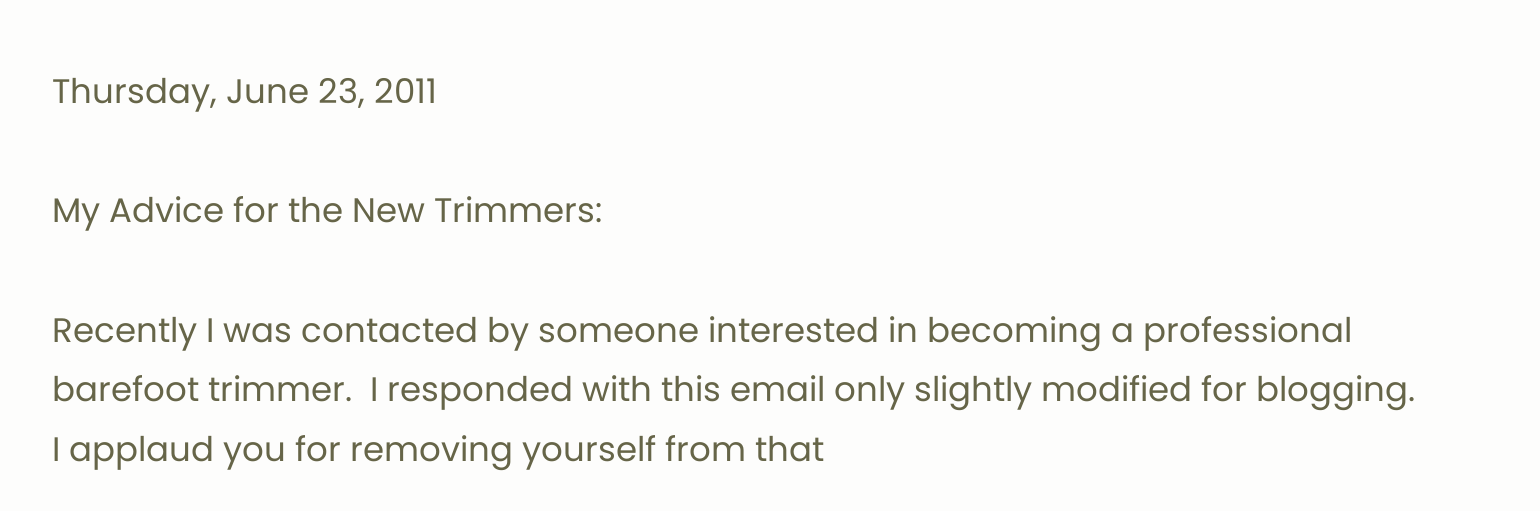Thursday, June 23, 2011

My Advice for the New Trimmers:

Recently I was contacted by someone interested in becoming a professional barefoot trimmer.  I responded with this email only slightly modified for blogging.
I applaud you for removing yourself from that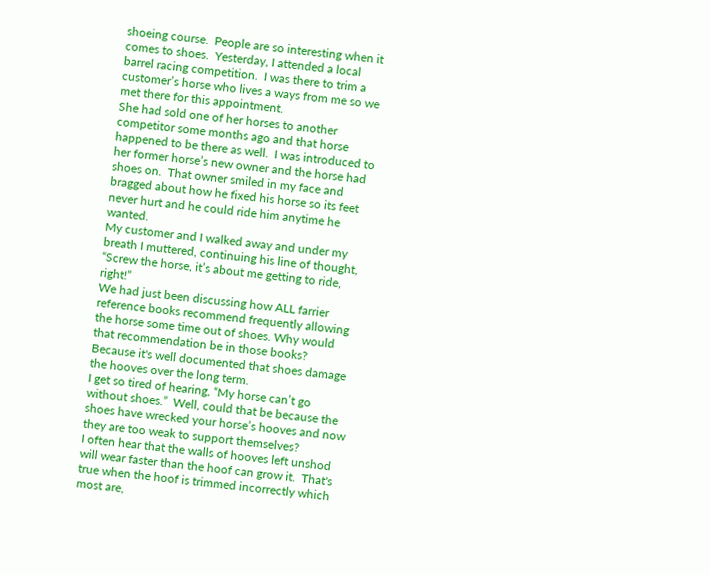shoeing course.  People are so interesting when it comes to shoes.  Yesterday, I attended a local barrel racing competition.  I was there to trim a customer’s horse who lives a ways from me so we met there for this appointment.
She had sold one of her horses to another competitor some months ago and that horse happened to be there as well.  I was introduced to her former horse’s new owner and the horse had shoes on.  That owner smiled in my face and bragged about how he fixed his horse so its feet never hurt and he could ride him anytime he wanted.
My customer and I walked away and under my breath I muttered, continuing his line of thought, “Screw the horse, it’s about me getting to ride, right!”
We had just been discussing how ALL farrier reference books recommend frequently allowing the horse some time out of shoes. Why would that recommendation be in those books?  Because it's well documented that shoes damage the hooves over the long term.
I get so tired of hearing, “My horse can’t go without shoes.”  Well, could that be because the shoes have wrecked your horse’s hooves and now they are too weak to support themselves?
I often hear that the walls of hooves left unshod will wear faster than the hoof can grow it.  That's true when the hoof is trimmed incorrectly which most are,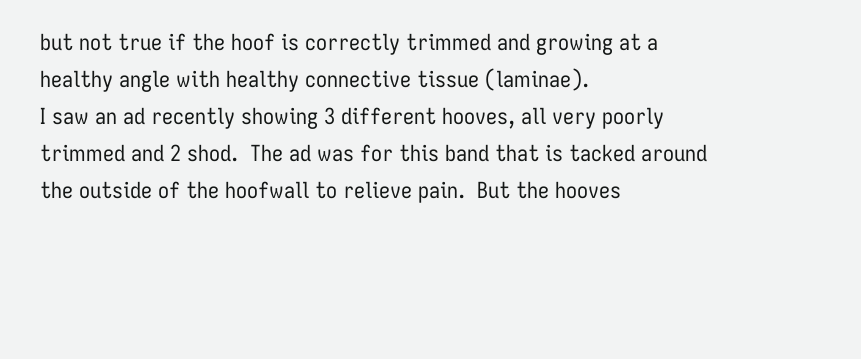but not true if the hoof is correctly trimmed and growing at a healthy angle with healthy connective tissue (laminae).
I saw an ad recently showing 3 different hooves, all very poorly trimmed and 2 shod.  The ad was for this band that is tacked around the outside of the hoofwall to relieve pain.  But the hooves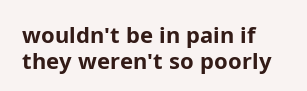wouldn't be in pain if they weren't so poorly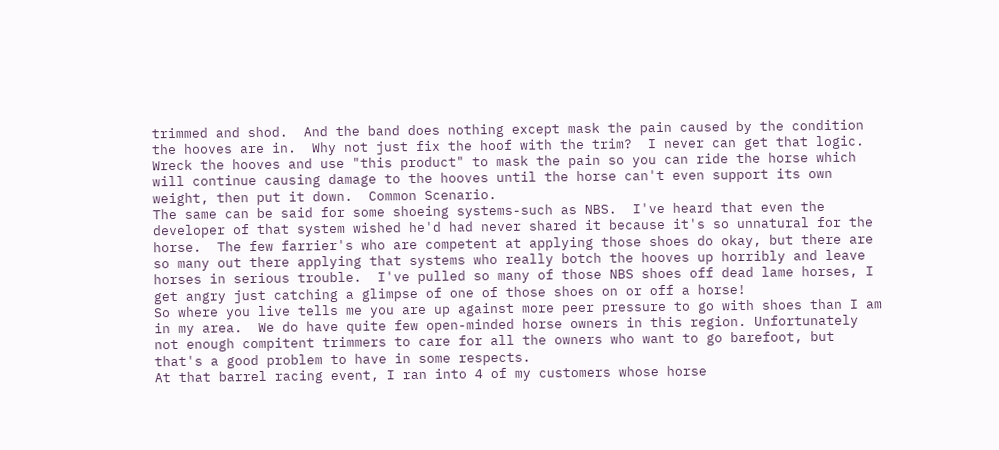trimmed and shod.  And the band does nothing except mask the pain caused by the condition the hooves are in.  Why not just fix the hoof with the trim?  I never can get that logic.  Wreck the hooves and use "this product" to mask the pain so you can ride the horse which will continue causing damage to the hooves until the horse can't even support its own weight, then put it down.  Common Scenario.
The same can be said for some shoeing systems-such as NBS.  I've heard that even the developer of that system wished he'd had never shared it because it's so unnatural for the horse.  The few farrier's who are competent at applying those shoes do okay, but there are so many out there applying that systems who really botch the hooves up horribly and leave horses in serious trouble.  I've pulled so many of those NBS shoes off dead lame horses, I get angry just catching a glimpse of one of those shoes on or off a horse!
So where you live tells me you are up against more peer pressure to go with shoes than I am in my area.  We do have quite few open-minded horse owners in this region. Unfortunately not enough compitent trimmers to care for all the owners who want to go barefoot, but that's a good problem to have in some respects.
At that barrel racing event, I ran into 4 of my customers whose horse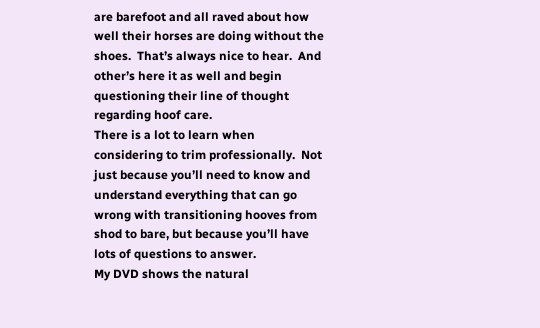are barefoot and all raved about how well their horses are doing without the shoes.  That’s always nice to hear.  And other’s here it as well and begin questioning their line of thought regarding hoof care.
There is a lot to learn when considering to trim professionally.  Not just because you’ll need to know and understand everything that can go wrong with transitioning hooves from shod to bare, but because you’ll have lots of questions to answer.
My DVD shows the natural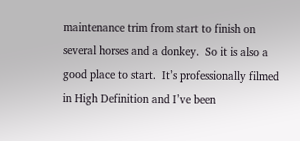maintenance trim from start to finish on several horses and a donkey.  So it is also a good place to start.  It’s professionally filmed in High Definition and I’ve been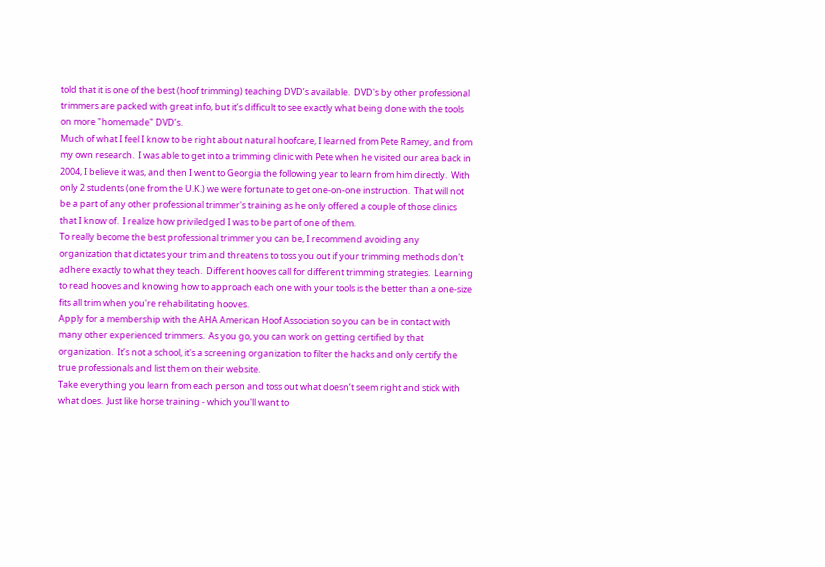told that it is one of the best (hoof trimming) teaching DVD’s available.  DVD's by other professional trimmers are packed with great info, but it’s difficult to see exactly what being done with the tools on more "homemade" DVD’s.
Much of what I feel I know to be right about natural hoofcare, I learned from Pete Ramey, and from my own research.  I was able to get into a trimming clinic with Pete when he visited our area back in 2004, I believe it was, and then I went to Georgia the following year to learn from him directly.  With only 2 students (one from the U.K.) we were fortunate to get one-on-one instruction.  That will not be a part of any other professional trimmer's training as he only offered a couple of those clinics that I know of.  I realize how priviledged I was to be part of one of them.
To really become the best professional trimmer you can be, I recommend avoiding any  organization that dictates your trim and threatens to toss you out if your trimming methods don't adhere exactly to what they teach.  Different hooves call for different trimming strategies.  Learning to read hooves and knowing how to approach each one with your tools is the better than a one-size fits all trim when you're rehabilitating hooves.
Apply for a membership with the AHA American Hoof Association so you can be in contact with many other experienced trimmers.  As you go, you can work on getting certified by that organization.  It’s not a school, it's a screening organization to filter the hacks and only certify the true professionals and list them on their website.
Take everything you learn from each person and toss out what doesn’t seem right and stick with what does.  Just like horse training - which you'll want to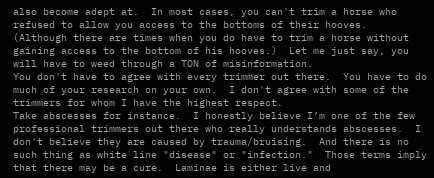also become adept at.  In most cases, you can't trim a horse who refused to allow you access to the bottoms of their hooves.  (Although there are times when you do have to trim a horse without gaining access to the bottom of his hooves.)  Let me just say, you will have to weed through a TON of misinformation.
You don't have to agree with every trimmer out there.  You have to do much of your research on your own.  I don't agree with some of the trimmers for whom I have the highest respect.
Take abscesses for instance.  I honestly believe I’m one of the few professional trimmers out there who really understands abscesses.  I don't believe they are caused by trauma/bruising.  And there is no such thing as white line "disease" or "infection."  Those terms imply that there may be a cure.  Laminae is either live and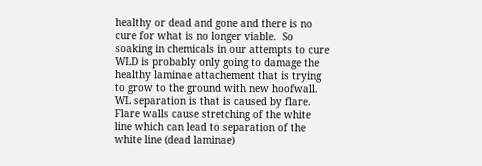healthy or dead and gone and there is no cure for what is no longer viable.  So soaking in chemicals in our attempts to cure WLD is probably only going to damage the healthy laminae attachement that is trying to grow to the ground with new hoofwall.
WL separation is that is caused by flare.  Flare walls cause stretching of the white line which can lead to separation of the white line (dead laminae)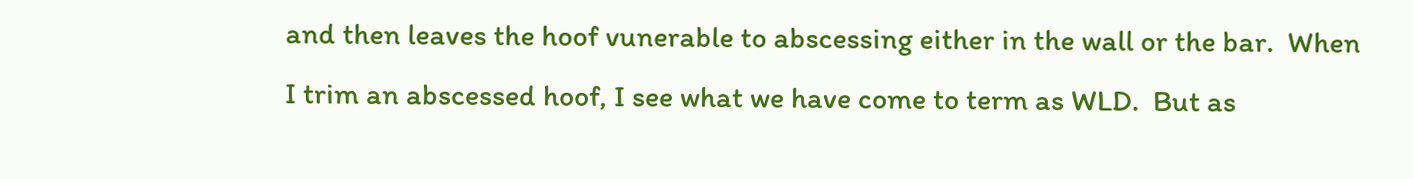and then leaves the hoof vunerable to abscessing either in the wall or the bar.  When I trim an abscessed hoof, I see what we have come to term as WLD.  But as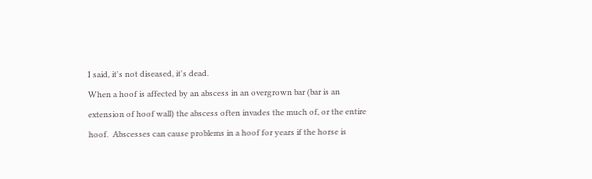I said, it's not diseased, it's dead.
When a hoof is affected by an abscess in an overgrown bar (bar is an extension of hoof wall) the abscess often invades the much of, or the entire hoof.  Abscesses can cause problems in a hoof for years if the horse is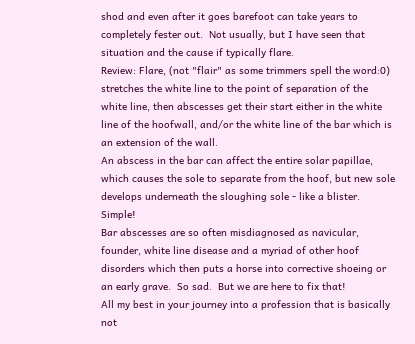shod and even after it goes barefoot can take years to completely fester out.  Not usually, but I have seen that situation and the cause if typically flare.
Review: Flare, (not "flair" as some trimmers spell the word:0) stretches the white line to the point of separation of the white line, then abscesses get their start either in the white line of the hoofwall, and/or the white line of the bar which is an extension of the wall.
An abscess in the bar can affect the entire solar papillae, which causes the sole to separate from the hoof, but new sole develops underneath the sloughing sole - like a blister.  Simple!
Bar abscesses are so often misdiagnosed as navicular, founder, white line disease and a myriad of other hoof disorders which then puts a horse into corrective shoeing or an early grave.  So sad.  But we are here to fix that!
All my best in your journey into a profession that is basically not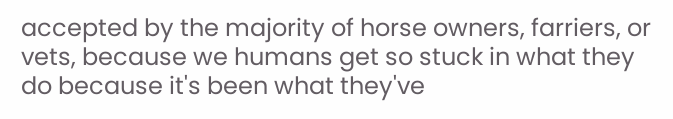accepted by the majority of horse owners, farriers, or vets, because we humans get so stuck in what they do because it's been what they've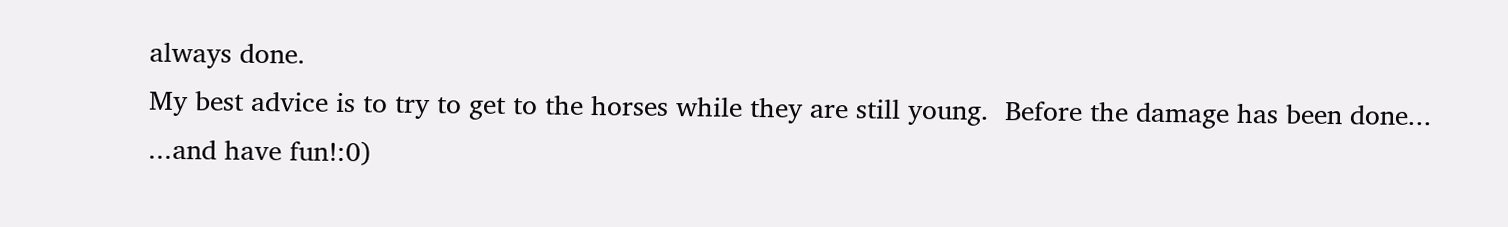always done.
My best advice is to try to get to the horses while they are still young.  Before the damage has been done...
...and have fun!:0)